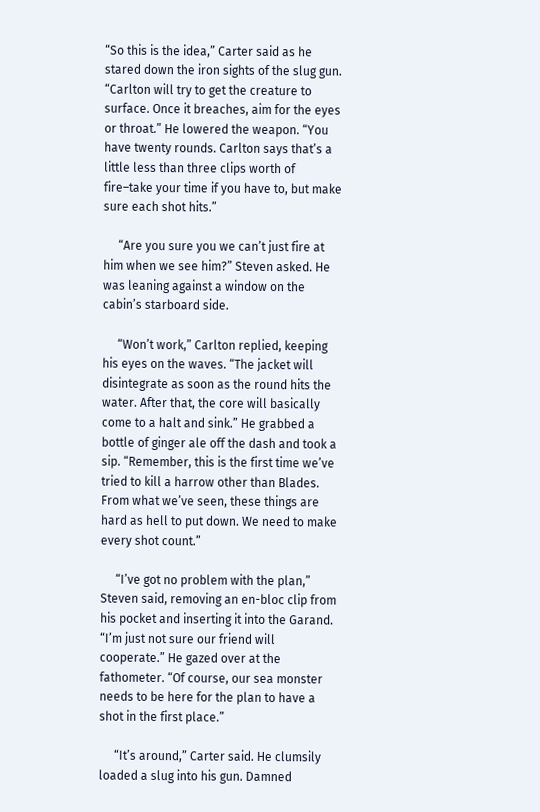“So this is the idea,” Carter said as he stared down the iron sights of the slug gun. “Carlton will try to get the creature to surface. Once it breaches, aim for the eyes or throat.” He lowered the weapon. “You have twenty rounds. Carlton says that’s a little less than three clips worth of fire–take your time if you have to, but make sure each shot hits.”

     “Are you sure you we can’t just fire at him when we see him?” Steven asked. He was leaning against a window on the cabin’s starboard side.

     “Won’t work,” Carlton replied, keeping his eyes on the waves. “The jacket will disintegrate as soon as the round hits the water. After that, the core will basically come to a halt and sink.” He grabbed a bottle of ginger ale off the dash and took a sip. “Remember, this is the first time we’ve tried to kill a harrow other than Blades. From what we’ve seen, these things are hard as hell to put down. We need to make every shot count.”

     “I’ve got no problem with the plan,” Steven said, removing an en-bloc clip from his pocket and inserting it into the Garand. “I’m just not sure our friend will cooperate.” He gazed over at the fathometer. “Of course, our sea monster needs to be here for the plan to have a shot in the first place.”

     “It’s around,” Carter said. He clumsily loaded a slug into his gun. Damned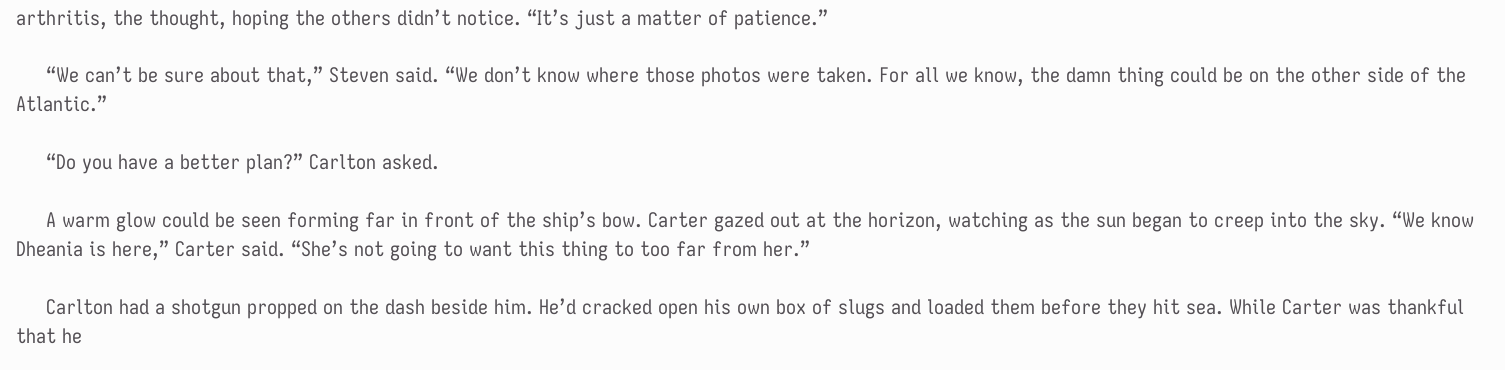arthritis, the thought, hoping the others didn’t notice. “It’s just a matter of patience.”

     “We can’t be sure about that,” Steven said. “We don’t know where those photos were taken. For all we know, the damn thing could be on the other side of the Atlantic.”

     “Do you have a better plan?” Carlton asked.

     A warm glow could be seen forming far in front of the ship’s bow. Carter gazed out at the horizon, watching as the sun began to creep into the sky. “We know Dheania is here,” Carter said. “She’s not going to want this thing to too far from her.”

     Carlton had a shotgun propped on the dash beside him. He’d cracked open his own box of slugs and loaded them before they hit sea. While Carter was thankful that he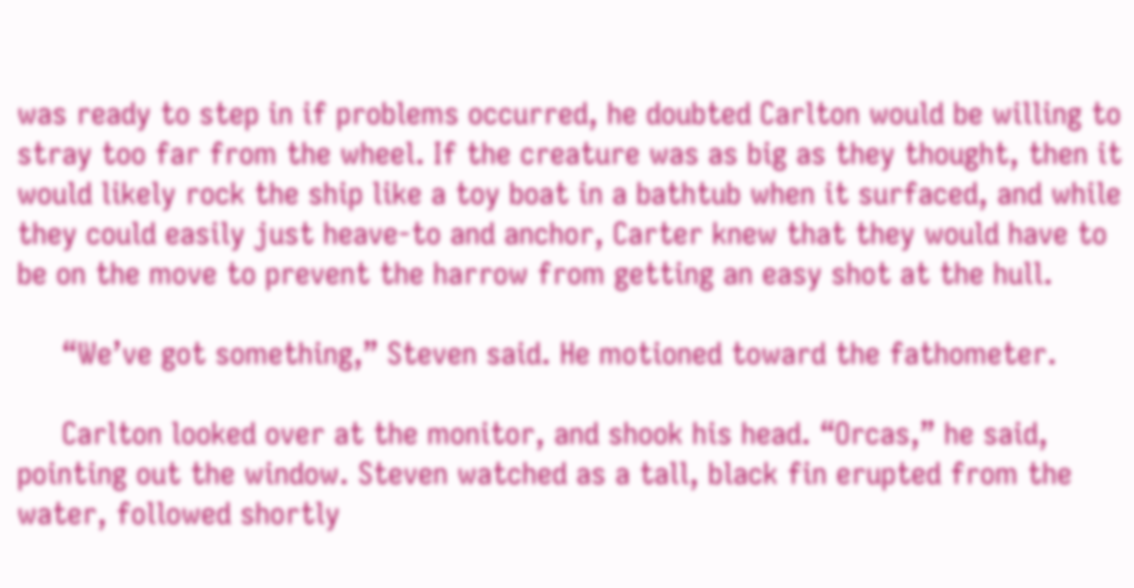was ready to step in if problems occurred, he doubted Carlton would be willing to stray too far from the wheel. If the creature was as big as they thought, then it would likely rock the ship like a toy boat in a bathtub when it surfaced, and while they could easily just heave-to and anchor, Carter knew that they would have to be on the move to prevent the harrow from getting an easy shot at the hull.

     “We’ve got something,” Steven said. He motioned toward the fathometer.

     Carlton looked over at the monitor, and shook his head. “Orcas,” he said, pointing out the window. Steven watched as a tall, black fin erupted from the water, followed shortly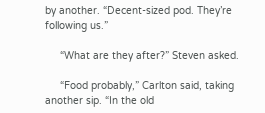by another. “Decent-sized pod. They’re following us.”

     “What are they after?” Steven asked.

     “Food probably,” Carlton said, taking another sip. “In the old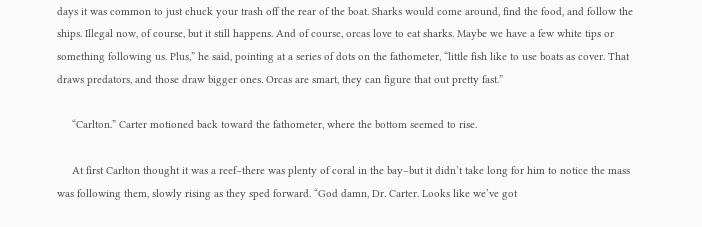days it was common to just chuck your trash off the rear of the boat. Sharks would come around, find the food, and follow the ships. Illegal now, of course, but it still happens. And of course, orcas love to eat sharks. Maybe we have a few white tips or something following us. Plus,” he said, pointing at a series of dots on the fathometer, “little fish like to use boats as cover. That draws predators, and those draw bigger ones. Orcas are smart, they can figure that out pretty fast.”

     “Carlton.” Carter motioned back toward the fathometer, where the bottom seemed to rise.

     At first Carlton thought it was a reef–there was plenty of coral in the bay–but it didn’t take long for him to notice the mass was following them, slowly rising as they sped forward. “God damn, Dr. Carter. Looks like we’ve got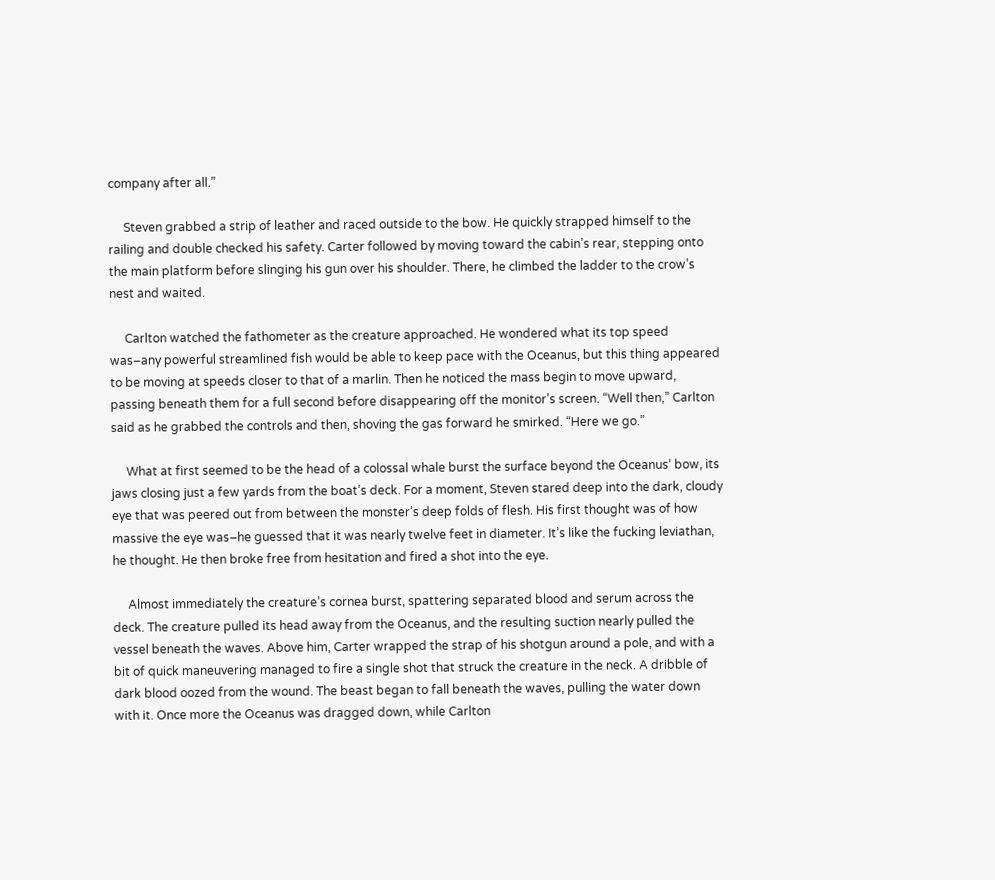company after all.”

     Steven grabbed a strip of leather and raced outside to the bow. He quickly strapped himself to the railing and double checked his safety. Carter followed by moving toward the cabin’s rear, stepping onto the main platform before slinging his gun over his shoulder. There, he climbed the ladder to the crow’s nest and waited.

     Carlton watched the fathometer as the creature approached. He wondered what its top speed was–any powerful streamlined fish would be able to keep pace with the Oceanus, but this thing appeared to be moving at speeds closer to that of a marlin. Then he noticed the mass begin to move upward, passing beneath them for a full second before disappearing off the monitor’s screen. “Well then,” Carlton said as he grabbed the controls and then, shoving the gas forward he smirked. “Here we go.”

     What at first seemed to be the head of a colossal whale burst the surface beyond the Oceanus‘ bow, its jaws closing just a few yards from the boat’s deck. For a moment, Steven stared deep into the dark, cloudy eye that was peered out from between the monster’s deep folds of flesh. His first thought was of how massive the eye was–he guessed that it was nearly twelve feet in diameter. It’s like the fucking leviathan, he thought. He then broke free from hesitation and fired a shot into the eye.

     Almost immediately the creature’s cornea burst, spattering separated blood and serum across the deck. The creature pulled its head away from the Oceanus, and the resulting suction nearly pulled the vessel beneath the waves. Above him, Carter wrapped the strap of his shotgun around a pole, and with a bit of quick maneuvering managed to fire a single shot that struck the creature in the neck. A dribble of dark blood oozed from the wound. The beast began to fall beneath the waves, pulling the water down with it. Once more the Oceanus was dragged down, while Carlton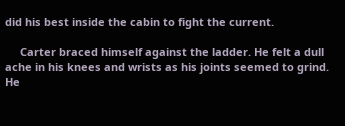did his best inside the cabin to fight the current.

     Carter braced himself against the ladder. He felt a dull ache in his knees and wrists as his joints seemed to grind. He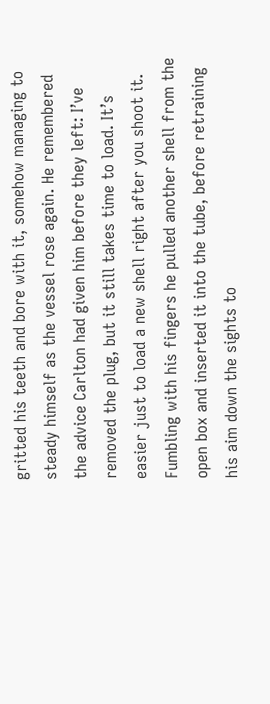gritted his teeth and bore with it, somehow managing to steady himself as the vessel rose again. He remembered the advice Carlton had given him before they left: I’ve removed the plug, but it still takes time to load. It’s easier just to load a new shell right after you shoot it. Fumbling with his fingers he pulled another shell from the open box and inserted it into the tube, before retraining his aim down the sights to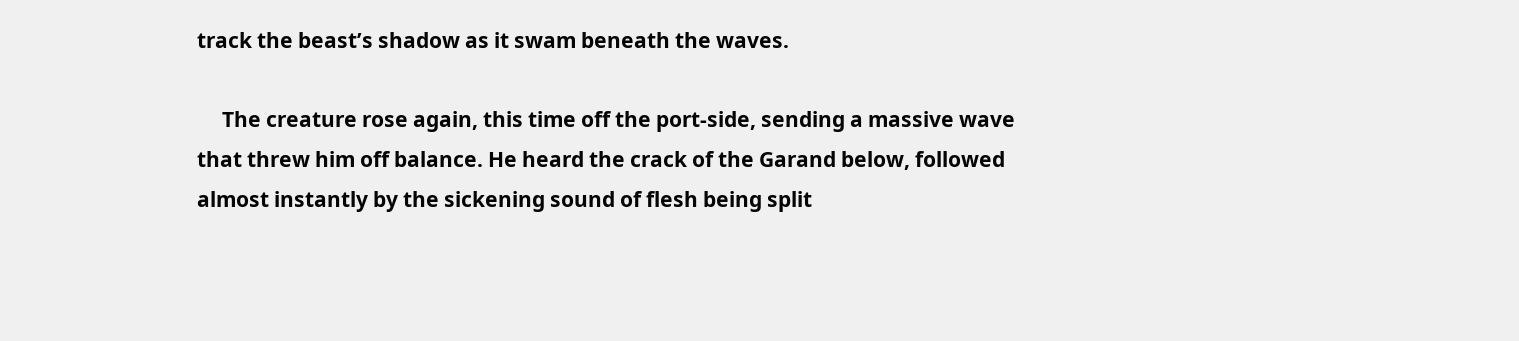track the beast’s shadow as it swam beneath the waves.

     The creature rose again, this time off the port-side, sending a massive wave that threw him off balance. He heard the crack of the Garand below, followed almost instantly by the sickening sound of flesh being split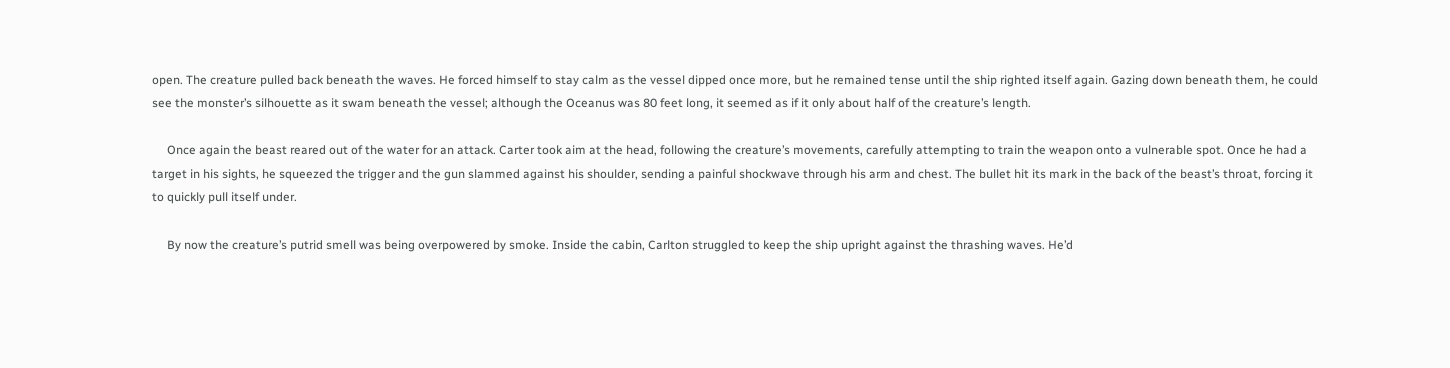open. The creature pulled back beneath the waves. He forced himself to stay calm as the vessel dipped once more, but he remained tense until the ship righted itself again. Gazing down beneath them, he could see the monster’s silhouette as it swam beneath the vessel; although the Oceanus was 80 feet long, it seemed as if it only about half of the creature’s length.

     Once again the beast reared out of the water for an attack. Carter took aim at the head, following the creature’s movements, carefully attempting to train the weapon onto a vulnerable spot. Once he had a target in his sights, he squeezed the trigger and the gun slammed against his shoulder, sending a painful shockwave through his arm and chest. The bullet hit its mark in the back of the beast’s throat, forcing it to quickly pull itself under.

     By now the creature’s putrid smell was being overpowered by smoke. Inside the cabin, Carlton struggled to keep the ship upright against the thrashing waves. He’d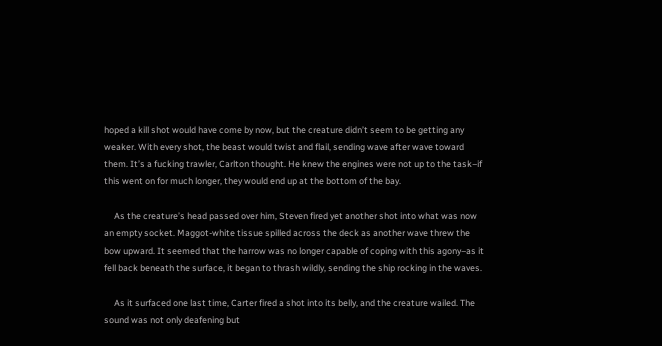hoped a kill shot would have come by now, but the creature didn’t seem to be getting any weaker. With every shot, the beast would twist and flail, sending wave after wave toward them. It’s a fucking trawler, Carlton thought. He knew the engines were not up to the task–if this went on for much longer, they would end up at the bottom of the bay.

     As the creature’s head passed over him, Steven fired yet another shot into what was now an empty socket. Maggot-white tissue spilled across the deck as another wave threw the bow upward. It seemed that the harrow was no longer capable of coping with this agony–as it fell back beneath the surface, it began to thrash wildly, sending the ship rocking in the waves.

     As it surfaced one last time, Carter fired a shot into its belly, and the creature wailed. The sound was not only deafening but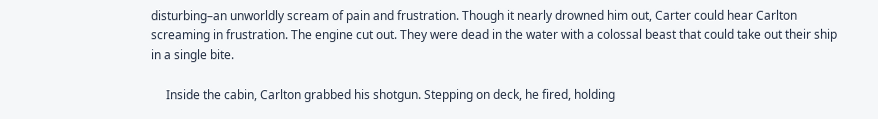disturbing–an unworldly scream of pain and frustration. Though it nearly drowned him out, Carter could hear Carlton screaming in frustration. The engine cut out. They were dead in the water with a colossal beast that could take out their ship in a single bite.

     Inside the cabin, Carlton grabbed his shotgun. Stepping on deck, he fired, holding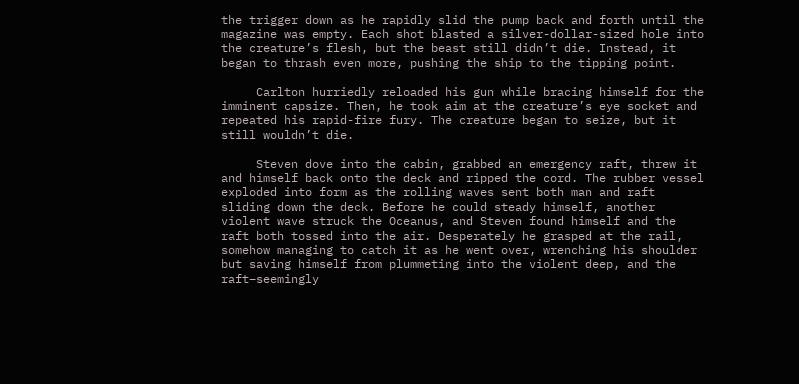the trigger down as he rapidly slid the pump back and forth until the magazine was empty. Each shot blasted a silver-dollar-sized hole into the creature’s flesh, but the beast still didn’t die. Instead, it began to thrash even more, pushing the ship to the tipping point.

     Carlton hurriedly reloaded his gun while bracing himself for the imminent capsize. Then, he took aim at the creature’s eye socket and repeated his rapid-fire fury. The creature began to seize, but it still wouldn’t die.

     Steven dove into the cabin, grabbed an emergency raft, threw it and himself back onto the deck and ripped the cord. The rubber vessel exploded into form as the rolling waves sent both man and raft sliding down the deck. Before he could steady himself, another violent wave struck the Oceanus, and Steven found himself and the raft both tossed into the air. Desperately he grasped at the rail, somehow managing to catch it as he went over, wrenching his shoulder but saving himself from plummeting into the violent deep, and the raft–seemingly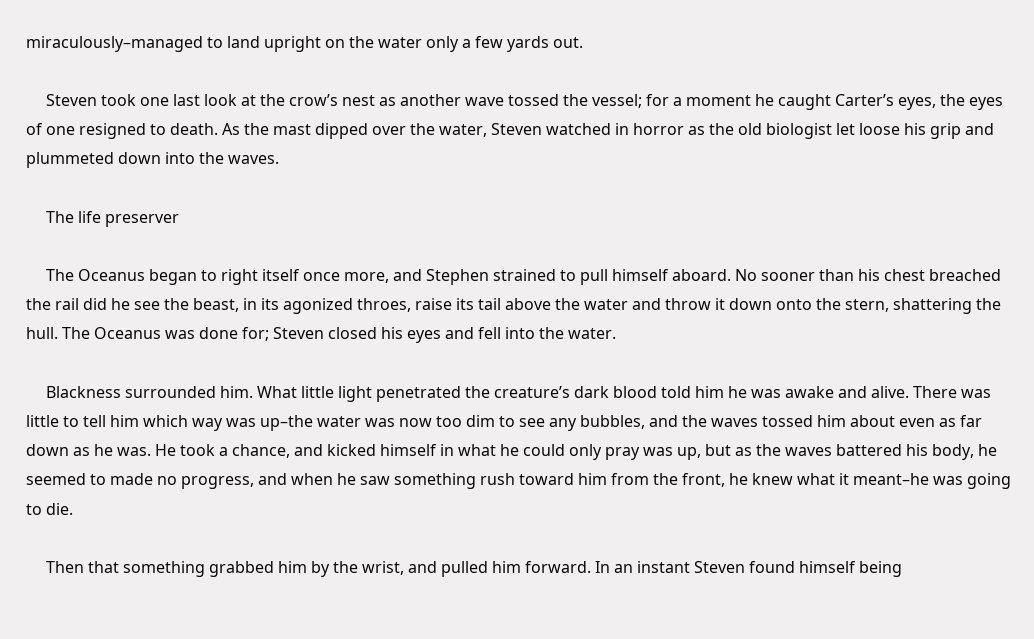miraculously–managed to land upright on the water only a few yards out.

     Steven took one last look at the crow’s nest as another wave tossed the vessel; for a moment he caught Carter’s eyes, the eyes of one resigned to death. As the mast dipped over the water, Steven watched in horror as the old biologist let loose his grip and plummeted down into the waves.

     The life preserver

     The Oceanus began to right itself once more, and Stephen strained to pull himself aboard. No sooner than his chest breached the rail did he see the beast, in its agonized throes, raise its tail above the water and throw it down onto the stern, shattering the hull. The Oceanus was done for; Steven closed his eyes and fell into the water.

     Blackness surrounded him. What little light penetrated the creature’s dark blood told him he was awake and alive. There was little to tell him which way was up–the water was now too dim to see any bubbles, and the waves tossed him about even as far down as he was. He took a chance, and kicked himself in what he could only pray was up, but as the waves battered his body, he seemed to made no progress, and when he saw something rush toward him from the front, he knew what it meant–he was going to die.

     Then that something grabbed him by the wrist, and pulled him forward. In an instant Steven found himself being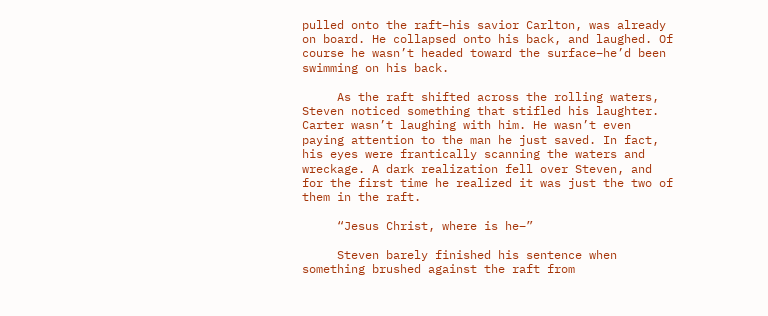pulled onto the raft–his savior Carlton, was already on board. He collapsed onto his back, and laughed. Of course he wasn’t headed toward the surface–he’d been swimming on his back.

     As the raft shifted across the rolling waters, Steven noticed something that stifled his laughter. Carter wasn’t laughing with him. He wasn’t even paying attention to the man he just saved. In fact, his eyes were frantically scanning the waters and wreckage. A dark realization fell over Steven, and for the first time he realized it was just the two of them in the raft.

     “Jesus Christ, where is he–”

     Steven barely finished his sentence when something brushed against the raft from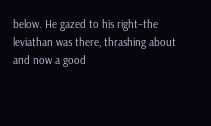below. He gazed to his right–the leviathan was there, thrashing about and now a good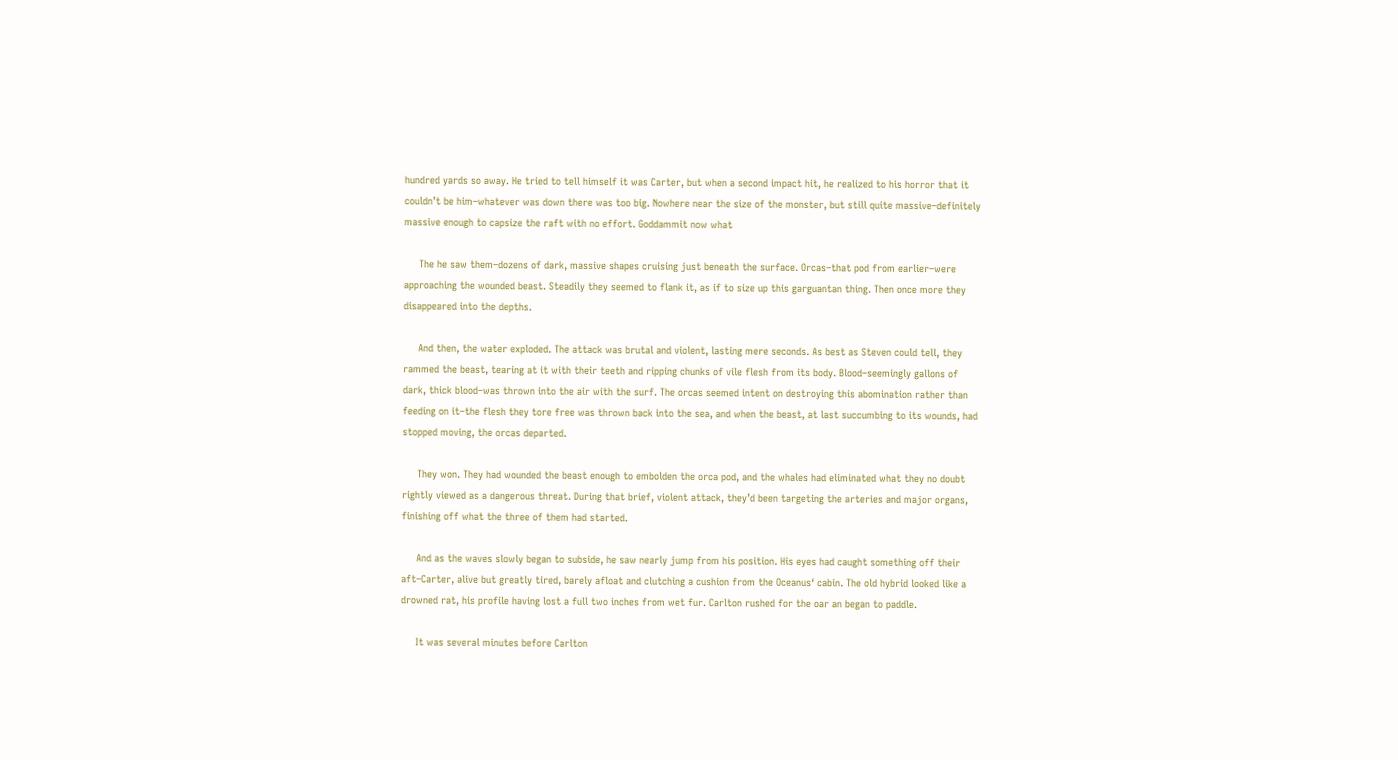hundred yards so away. He tried to tell himself it was Carter, but when a second impact hit, he realized to his horror that it couldn’t be him–whatever was down there was too big. Nowhere near the size of the monster, but still quite massive–definitely massive enough to capsize the raft with no effort. Goddammit now what

     The he saw them–dozens of dark, massive shapes cruising just beneath the surface. Orcas–that pod from earlier–were approaching the wounded beast. Steadily they seemed to flank it, as if to size up this garguantan thing. Then once more they disappeared into the depths.

     And then, the water exploded. The attack was brutal and violent, lasting mere seconds. As best as Steven could tell, they rammed the beast, tearing at it with their teeth and ripping chunks of vile flesh from its body. Blood–seemingly gallons of dark, thick blood–was thrown into the air with the surf. The orcas seemed intent on destroying this abomination rather than feeding on it–the flesh they tore free was thrown back into the sea, and when the beast, at last succumbing to its wounds, had stopped moving, the orcas departed.

     They won. They had wounded the beast enough to embolden the orca pod, and the whales had eliminated what they no doubt rightly viewed as a dangerous threat. During that brief, violent attack, they’d been targeting the arteries and major organs, finishing off what the three of them had started.

     And as the waves slowly began to subside, he saw nearly jump from his position. His eyes had caught something off their aft–Carter, alive but greatly tired, barely afloat and clutching a cushion from the Oceanus‘ cabin. The old hybrid looked like a drowned rat, his profile having lost a full two inches from wet fur. Carlton rushed for the oar an began to paddle.

     It was several minutes before Carlton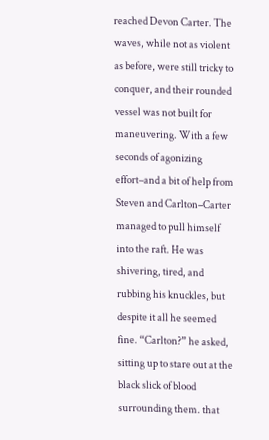reached Devon Carter. The waves, while not as violent as before, were still tricky to conquer, and their rounded vessel was not built for maneuvering. With a few seconds of agonizing effort–and a bit of help from Steven and Carlton–Carter managed to pull himself into the raft. He was shivering, tired, and rubbing his knuckles, but despite it all he seemed fine. “Carlton?” he asked, sitting up to stare out at the black slick of blood surrounding them. that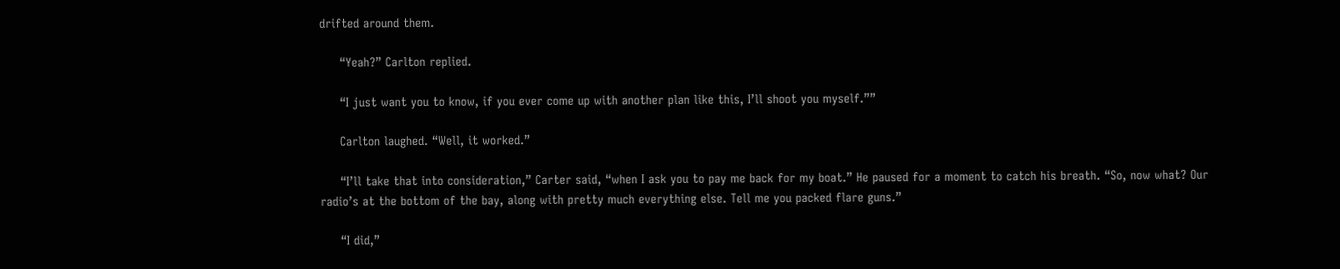drifted around them.

     “Yeah?” Carlton replied.

     “I just want you to know, if you ever come up with another plan like this, I’ll shoot you myself.””

     Carlton laughed. “Well, it worked.”

     “I’ll take that into consideration,” Carter said, “when I ask you to pay me back for my boat.” He paused for a moment to catch his breath. “So, now what? Our radio’s at the bottom of the bay, along with pretty much everything else. Tell me you packed flare guns.”

     “I did,”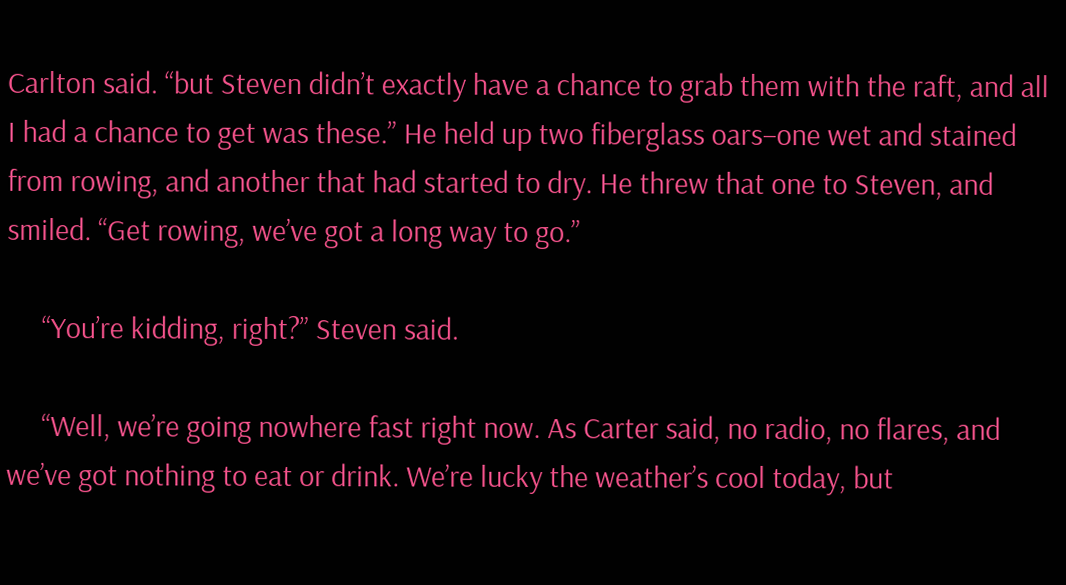Carlton said. “but Steven didn’t exactly have a chance to grab them with the raft, and all I had a chance to get was these.” He held up two fiberglass oars–one wet and stained from rowing, and another that had started to dry. He threw that one to Steven, and smiled. “Get rowing, we’ve got a long way to go.”

     “You’re kidding, right?” Steven said.

     “Well, we’re going nowhere fast right now. As Carter said, no radio, no flares, and we’ve got nothing to eat or drink. We’re lucky the weather’s cool today, but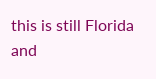this is still Florida and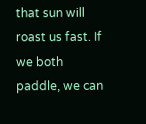that sun will roast us fast. If we both paddle, we can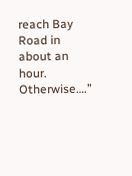reach Bay Road in about an hour. Otherwise….”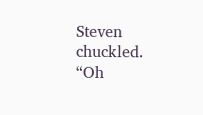Steven chuckled. “Oh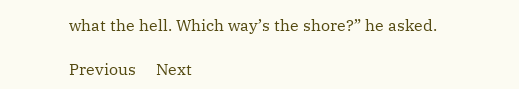what the hell. Which way’s the shore?” he asked.

Previous     Next